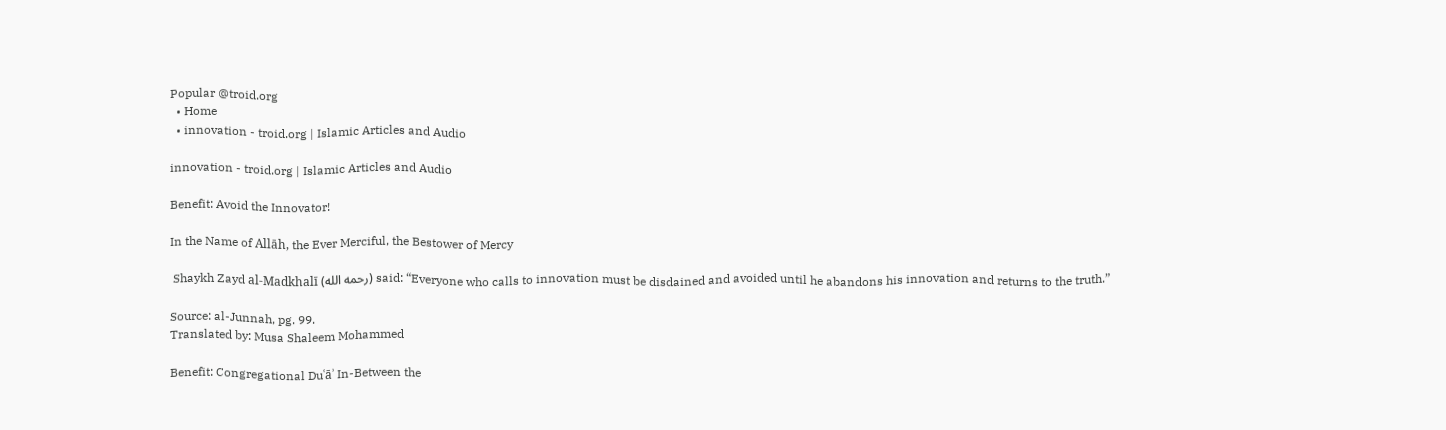Popular @troid.org
  • Home
  • innovation - troid.org | Islamic Articles and Audio

innovation - troid.org | Islamic Articles and Audio

Benefit: Avoid the Innovator!

In the Name of Allāh, the Ever Merciful, the Bestower of Mercy

 Shaykh Zayd al-Madkhalī (رحمه الله) said: “Everyone who calls to innovation must be disdained and avoided until he abandons his innovation and returns to the truth.”

Source: al-Junnah, pg. 99.
Translated by: Musa Shaleem Mohammed

Benefit: Congregational Duʿāʾ In-Between the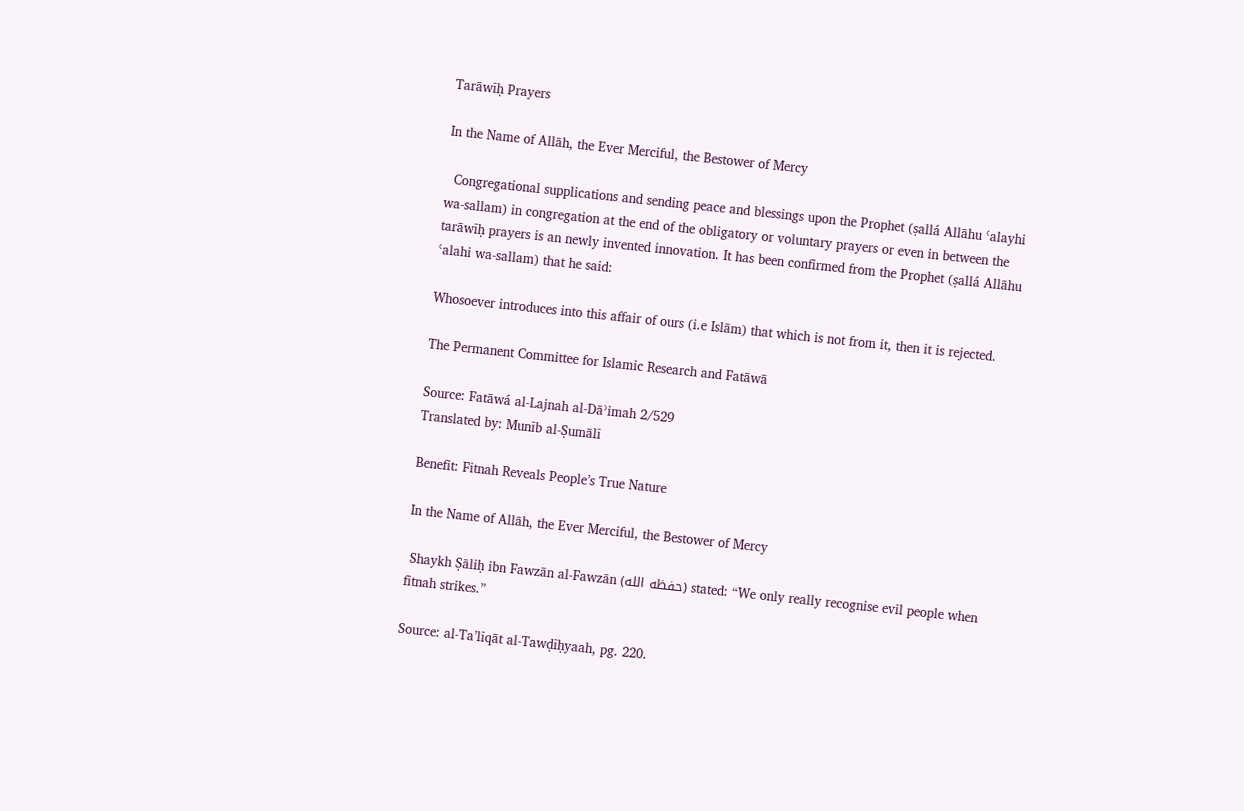Tarāwīḥ Prayers

In the Name of Allāh, the Ever Merciful, the Bestower of Mercy

  Congregational supplications and sending peace and blessings upon the Prophet (ṣallá Allāhu ʿalayhi wa-sallam) in congregation at the end of the obligatory or voluntary prayers or even in between the tarāwīḥ prayers is an newly invented innovation. It has been confirmed from the Prophet (ṣallá Allāhu ʿalahi wa-sallam) that he said:

Whosoever introduces into this affair of ours (i.e Islām) that which is not from it, then it is rejected.

The Permanent Committee for Islamic Research and Fatāwā

Source: Fatāwá al-Lajnah al-Dāʾimah 2/529
Translated by: Munīb al-Ṣumālī

Benefit: Fitnah Reveals People’s True Nature

In the Name of Allāh, the Ever Merciful, the Bestower of Mercy

 Shaykh Ṣāliḥ ibn Fawzān al-Fawzān (حفظه الله) stated: “We only really recognise evil people when fitnah strikes.”

Source: al-Ta’līqāt al-Tawḍīḥyaah, pg. 220.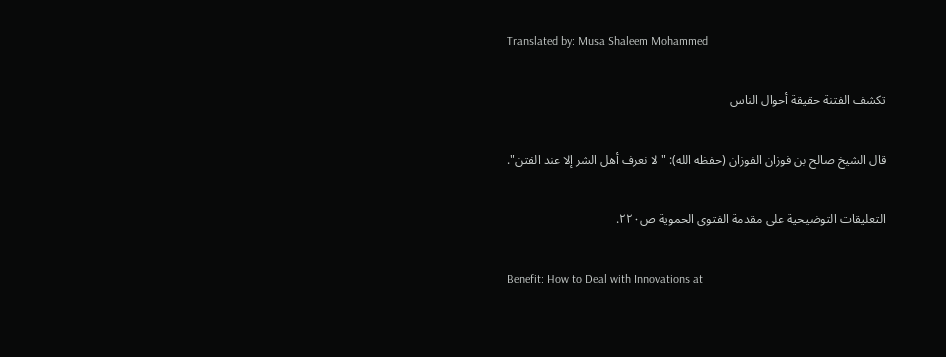Translated by: Musa Shaleem Mohammed

تكشف الفتنة حقيقة أحوال الناس

قال الشيخ صالح بن فوزان الفوزان (حفظه الله): "لا نعرف أهل الشر إلا عند الفتن".

التعليقات التوضيحية على مقدمة الفتوى الحموية ص٢٢٠.

Benefit: How to Deal with Innovations at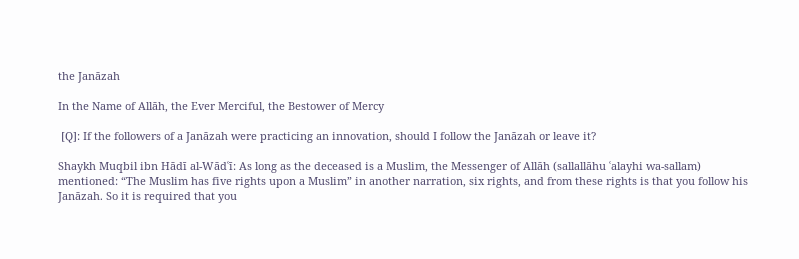the Janāzah

In the Name of Allāh, the Ever Merciful, the Bestower of Mercy

 [Q]: If the followers of a Janāzah were practicing an innovation, should I follow the Janāzah or leave it?

Shaykh Muqbil ibn Hādī al-Wādʿī: As long as the deceased is a Muslim, the Messenger of Allāh (sallallāhu ʿalayhi wa-sallam) mentioned: “The Muslim has five rights upon a Muslim” in another narration, six rights, and from these rights is that you follow his Janāzah. So it is required that you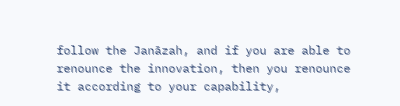follow the Janāzah, and if you are able to renounce the innovation, then you renounce it according to your capability,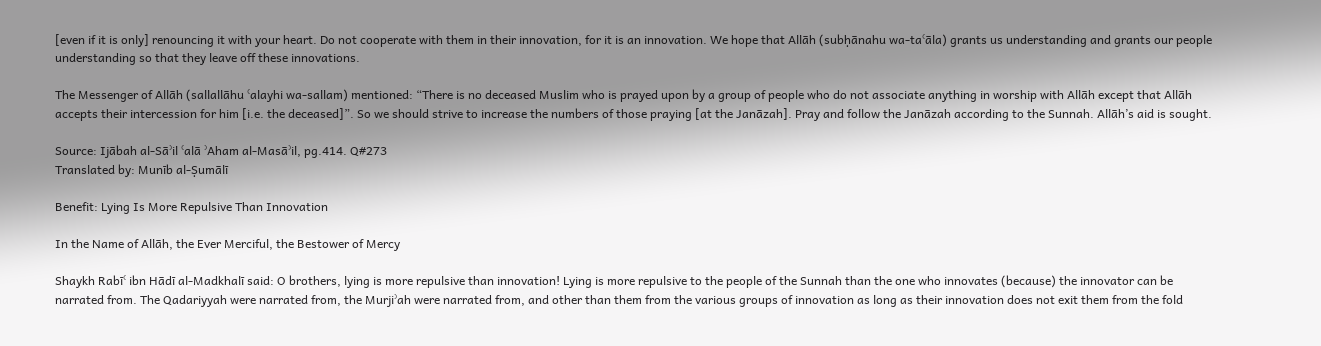[even if it is only] renouncing it with your heart. Do not cooperate with them in their innovation, for it is an innovation. We hope that Allāh (subḥānahu wa-taʿāla) grants us understanding and grants our people understanding so that they leave off these innovations.

The Messenger of Allāh (sallallāhu ʿalayhi wa-sallam) mentioned: “There is no deceased Muslim who is prayed upon by a group of people who do not associate anything in worship with Allāh except that Allāh accepts their intercession for him [i.e. the deceased]”. So we should strive to increase the numbers of those praying [at the Janāzah]. Pray and follow the Janāzah according to the Sunnah. Allāh’s aid is sought.

Source: Ijābah al-Sāʾil ʿalā ʾAham al-Masāʾil, pg.414. Q#273
Translated by: Munīb al-Ṣumālī

Benefit: Lying Is More Repulsive Than Innovation

In the Name of Allāh, the Ever Merciful, the Bestower of Mercy

Shaykh Rabīʿ ibn Hādī al-Madkhalī said: O brothers, lying is more repulsive than innovation! Lying is more repulsive to the people of the Sunnah than the one who innovates (because) the innovator can be narrated from. The Qadariyyah were narrated from, the Murjiʾah were narrated from, and other than them from the various groups of innovation as long as their innovation does not exit them from the fold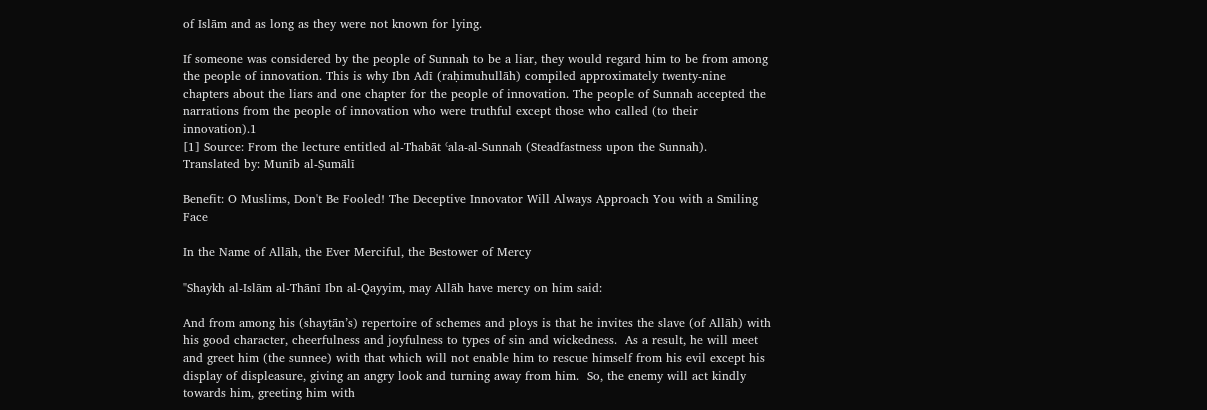of Islām and as long as they were not known for lying.

If someone was considered by the people of Sunnah to be a liar, they would regard him to be from among the people of innovation. This is why Ibn Adī (raḥimuhullāh) compiled approximately twenty-nine chapters about the liars and one chapter for the people of innovation. The people of Sunnah accepted the narrations from the people of innovation who were truthful except those who called (to their innovation).1
[1] Source: From the lecture entitled al-Thabāt ʿala-al-Sunnah (Steadfastness upon the Sunnah).
Translated by: Munīb al-Ṣumālī

Benefit: O Muslims, Don't Be Fooled! The Deceptive Innovator Will Always Approach You with a Smiling Face

In the Name of Allāh, the Ever Merciful, the Bestower of Mercy

"Shaykh al-Islām al-Thānī Ibn al-Qayyim, may Allāh have mercy on him said:

And from among his (shayṭān’s) repertoire of schemes and ploys is that he invites the slave (of Allāh) with his good character, cheerfulness and joyfulness to types of sin and wickedness.  As a result, he will meet and greet him (the sunnee) with that which will not enable him to rescue himself from his evil except his display of displeasure, giving an angry look and turning away from him.  So, the enemy will act kindly towards him, greeting him with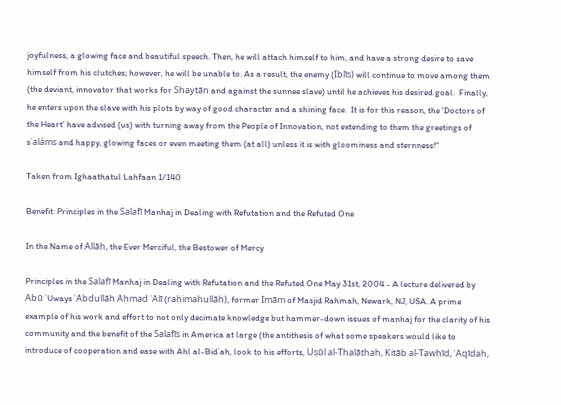joyfulness, a glowing face and beautiful speech. Then, he will attach himself to him, and have a strong desire to save himself from his clutches; however, he will be unable to. As a result, the enemy (Iblīs) will continue to move among them (the deviant, innovator that works for Shayṭān and against the sunnee slave) until he achieves his desired goal.  Finally, he enters upon the slave with his plots by way of good character and a shining face.  It is for this reason, the 'Doctors of the Heart' have advised (us) with turning away from the People of Innovation, not extending to them the greetings of sʿaláms and happy, glowing faces or even meeting them (at all) unless it is with gloominess and sternness!"

Taken from Ighaathatul Lahfaan 1/140

Benefit: Principles in the Salafī Manhaj in Dealing with Refutation and the Refuted One

In the Name of Allāh, the Ever Merciful, the Bestower of Mercy

Principles in the Salafī Manhaj in Dealing with Refutation and the Refuted One May 31st, 2004 - A lecture delivered by Abū ʿUways ʿAbdullāh Aḥmad ʿAlī (raḥimahullāh), former Imām of Masjid Rahmah, Newark, NJ, USA. A prime example of his work and effort to not only decimate knowledge but hammer-down issues of manhaj for the clarity of his community and the benefit of the Salafīs in America at large (the antithesis of what some speakers would like to introduce of cooperation and ease with Ahl al-Bidʿah, look to his efforts, Uṣūl al-Thalāthah, Kitāb al-Tawḥīd, ʿAqīdah,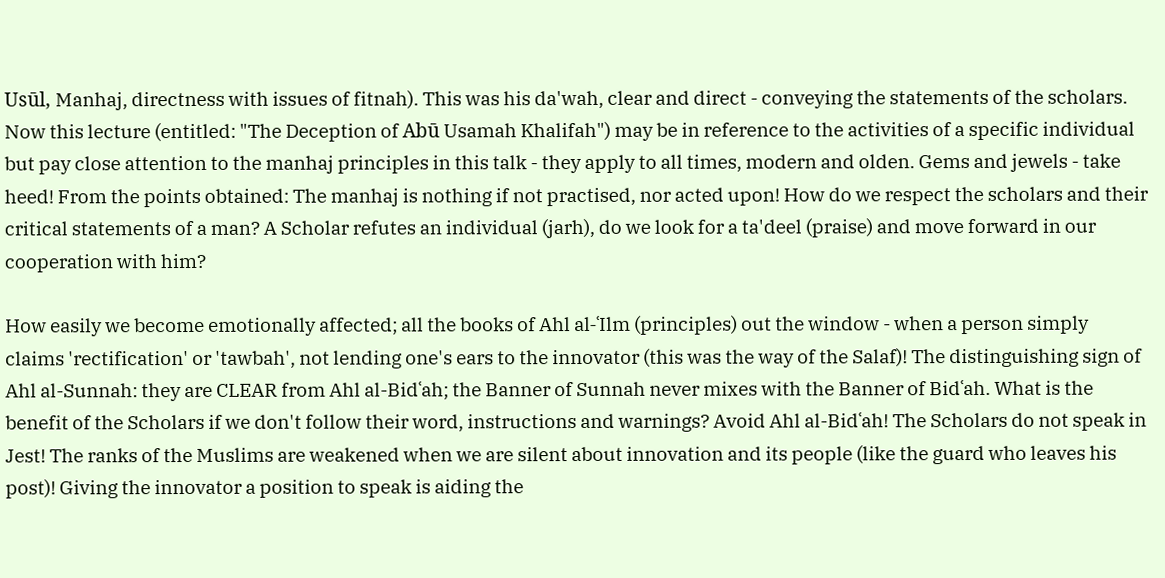Usūl, Manhaj, directness with issues of fitnah). This was his da'wah, clear and direct - conveying the statements of the scholars. Now this lecture (entitled: "The Deception of Abū Usamah Khalifah") may be in reference to the activities of a specific individual but pay close attention to the manhaj principles in this talk - they apply to all times, modern and olden. Gems and jewels - take heed! From the points obtained: The manhaj is nothing if not practised, nor acted upon! How do we respect the scholars and their critical statements of a man? A Scholar refutes an individual (jarh), do we look for a ta'deel (praise) and move forward in our cooperation with him?

How easily we become emotionally affected; all the books of Ahl al-ʿIlm (principles) out the window - when a person simply claims 'rectification' or 'tawbah', not lending one's ears to the innovator (this was the way of the Salaf)! The distinguishing sign of Ahl al-Sunnah: they are CLEAR from Ahl al-Bidʿah; the Banner of Sunnah never mixes with the Banner of Bidʿah. What is the benefit of the Scholars if we don't follow their word, instructions and warnings? Avoid Ahl al-Bidʿah! The Scholars do not speak in Jest! The ranks of the Muslims are weakened when we are silent about innovation and its people (like the guard who leaves his post)! Giving the innovator a position to speak is aiding the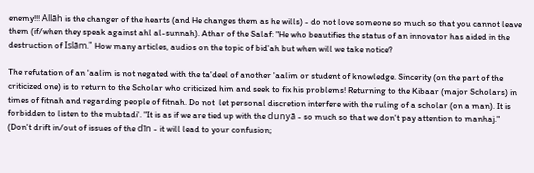enemy!!! Allāh is the changer of the hearts (and He changes them as he wills) - do not love someone so much so that you cannot leave them (if/when they speak against ahl al-sunnah). Athar of the Salaf: "He who beautifies the status of an innovator has aided in the destruction of Islām." How many articles, audios on the topic of bid'ah but when will we take notice?

The refutation of an 'aalim is not negated with the ta'deel of another 'aalim or student of knowledge. Sincerity (on the part of the criticized one) is to return to the Scholar who criticized him and seek to fix his problems! Returning to the Kibaar (major Scholars) in times of fitnah and regarding people of fitnah. Do not  let personal discretion interfere with the ruling of a scholar (on a man). It is forbidden to listen to the mubtadi'. "It is as if we are tied up with the dunyā - so much so that we don't pay attention to manhaj." (Don't drift in/out of issues of the dīn - it will lead to your confusion;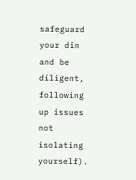safeguard your dīn and be diligent, following up issues not isolating yourself).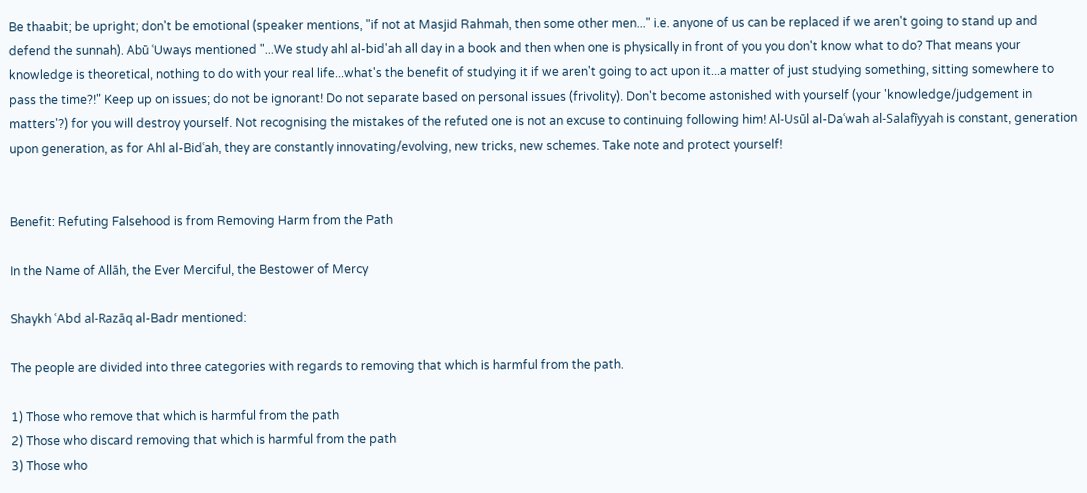Be thaabit; be upright; don't be emotional (speaker mentions, "if not at Masjid Rahmah, then some other men..." i.e. anyone of us can be replaced if we aren't going to stand up and defend the sunnah). Abū ʿUways mentioned "...We study ahl al-bid'ah all day in a book and then when one is physically in front of you you don't know what to do? That means your knowledge is theoretical, nothing to do with your real life...what's the benefit of studying it if we aren't going to act upon it...a matter of just studying something, sitting somewhere to pass the time?!" Keep up on issues; do not be ignorant! Do not separate based on personal issues (frivolity). Don't become astonished with yourself (your 'knowledge/judgement in matters'?) for you will destroy yourself. Not recognising the mistakes of the refuted one is not an excuse to continuing following him! Al-Usūl al-Daʿwah al-Salafīyyah is constant, generation upon generation, as for Ahl al-Bidʿah, they are constantly innovating/evolving, new tricks, new schemes. Take note and protect yourself!


Benefit: Refuting Falsehood is from Removing Harm from the Path

In the Name of Allāh, the Ever Merciful, the Bestower of Mercy

Shaykh ʿAbd al-Razāq al-Badr mentioned:

The people are divided into three categories with regards to removing that which is harmful from the path.

1) Those who remove that which is harmful from the path
2) Those who discard removing that which is harmful from the path
3) Those who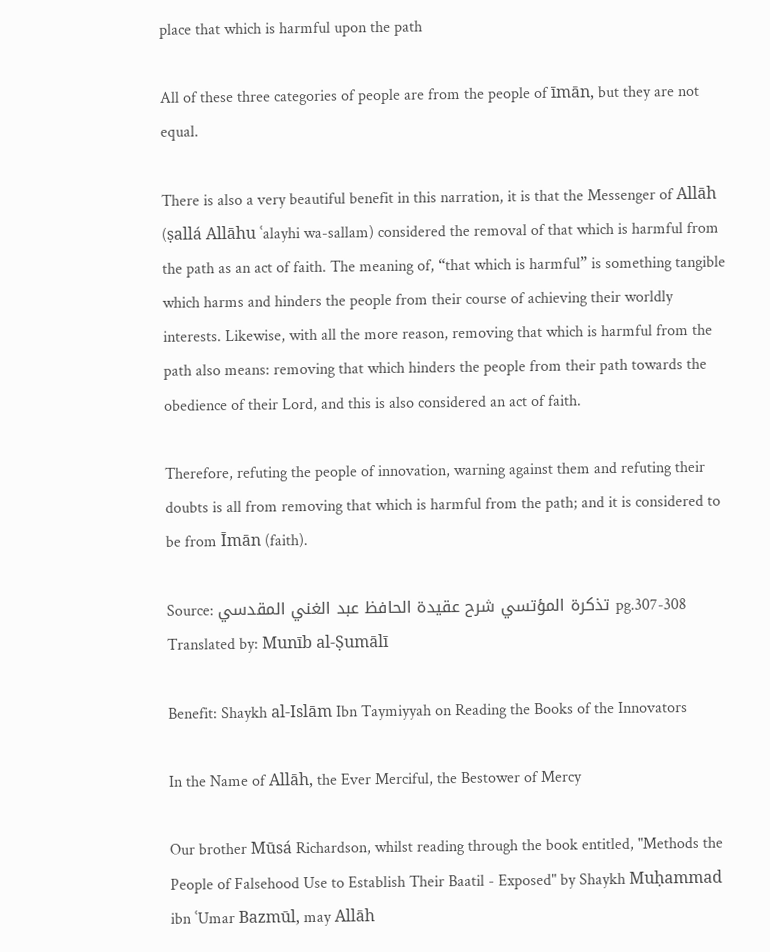place that which is harmful upon the path

All of these three categories of people are from the people of īmān, but they are not equal.

There is also a very beautiful benefit in this narration, it is that the Messenger of Allāh (ṣallá Allāhu ʿalayhi wa-sallam) considered the removal of that which is harmful from the path as an act of faith. The meaning of, “that which is harmful” is something tangible which harms and hinders the people from their course of achieving their worldly interests. Likewise, with all the more reason, removing that which is harmful from the path also means: removing that which hinders the people from their path towards the obedience of their Lord, and this is also considered an act of faith.

Therefore, refuting the people of innovation, warning against them and refuting their doubts is all from removing that which is harmful from the path; and it is considered to be from Īmān (faith).

Source: تذكرة المؤتسي شرح عقيدة الحافظ عبد الغني المقدسي pg.307-308
Translated by: Munīb al-Ṣumālī

Benefit: Shaykh al-Islām Ibn Taymiyyah on Reading the Books of the Innovators

In the Name of Allāh, the Ever Merciful, the Bestower of Mercy

Our brother Mūsá Richardson, whilst reading through the book entitled, "Methods the People of Falsehood Use to Establish Their Baatil - Exposed" by Shaykh Muḥammad ibn ʿUmar Bazmūl, may Allāh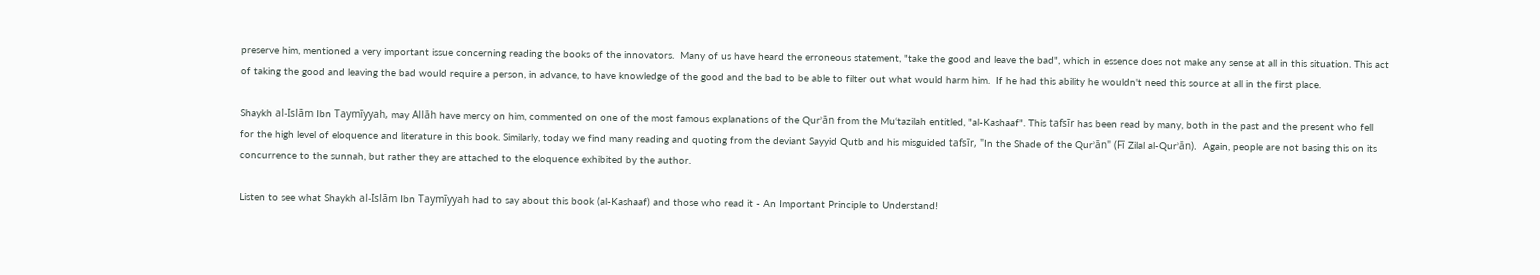preserve him, mentioned a very important issue concerning reading the books of the innovators.  Many of us have heard the erroneous statement, "take the good and leave the bad", which in essence does not make any sense at all in this situation. This act of taking the good and leaving the bad would require a person, in advance, to have knowledge of the good and the bad to be able to filter out what would harm him.  If he had this ability he wouldn't need this source at all in the first place.

Shaykh al-Islām Ibn Taymīyyah, may Allāh have mercy on him, commented on one of the most famous explanations of the Qurʾān from the Muʿtazilah entitled, "al-Kashaaf". This tafsīr has been read by many, both in the past and the present who fell for the high level of eloquence and literature in this book. Similarly, today we find many reading and quoting from the deviant Sayyid Qutb and his misguided tafsīr, "In the Shade of the Qurʾān" (Fī Zilal al-Qurʾān).  Again, people are not basing this on its concurrence to the sunnah, but rather they are attached to the eloquence exhibited by the author.

Listen to see what Shaykh al-Islām Ibn Taymīyyah had to say about this book (al-Kashaaf) and those who read it - An Important Principle to Understand!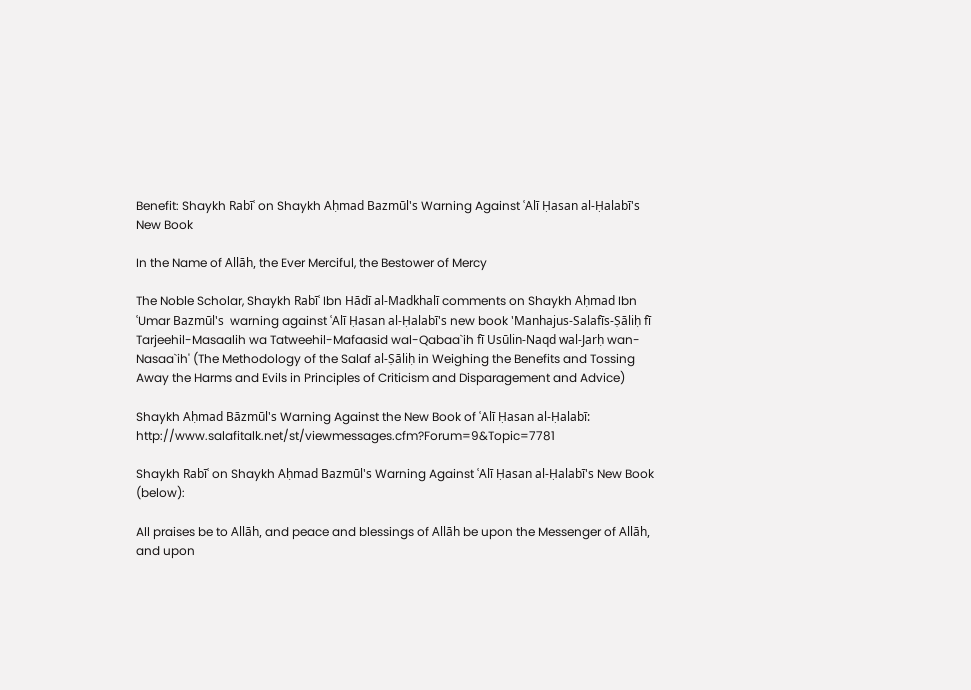Benefit: Shaykh Rabīʿ on Shaykh Aḥmad Bazmūl's Warning Against ʿAlī Ḥasan al-Ḥalabī's New Book

In the Name of Allāh, the Ever Merciful, the Bestower of Mercy

The Noble Scholar, Shaykh Rabīʿ Ibn Hādī al-Madkhalī comments on Shaykh Aḥmad Ibn ʿUmar Bazmūl's  warning against ʿAlī Ḥasan al-Ḥalabī's new book 'Manhajus-Salafīs-Ṣāliḥ fī Tarjeehil-Masaalih wa Tatweehil-Mafaasid wal-Qabaa`ih fī Usūlin-Naqd wal-Jarḥ wan-Nasaa`ih' (The Methodology of the Salaf al-Ṣāliḥ in Weighing the Benefits and Tossing Away the Harms and Evils in Principles of Criticism and Disparagement and Advice)

Shaykh Aḥmad Bāzmūl's Warning Against the New Book of ʿAlī Ḥasan al-Ḥalabī: http://www.salafitalk.net/st/viewmessages.cfm?Forum=9&Topic=7781

Shaykh Rabīʿ on Shaykh Aḥmad Bazmūl's Warning Against ʿAlī Ḥasan al-Ḥalabī's New Book (below):

All praises be to Allāh, and peace and blessings of Allāh be upon the Messenger of Allāh, and upon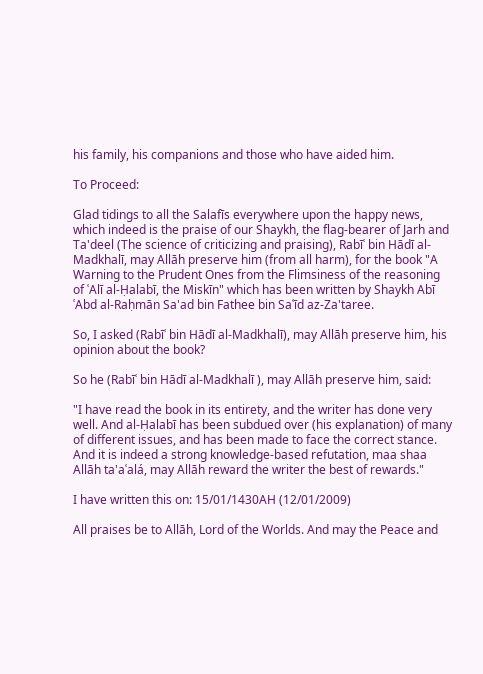his family, his companions and those who have aided him.

To Proceed:

Glad tidings to all the Salafīs everywhere upon the happy news, which indeed is the praise of our Shaykh, the flag-bearer of Jarh and Ta'deel (The science of criticizing and praising), Rabīʿ bin Hādī al-Madkhalī, may Allāh preserve him (from all harm), for the book "A Warning to the Prudent Ones from the Flimsiness of the reasoning of ʿAlī al-Ḥalabī, the Miskīn" which has been written by Shaykh Abī ʿAbd al-Raḥmān Sa'ad bin Fathee bin Saʿīd az-Za'taree.

So, I asked (Rabīʿ bin Hādī al-Madkhalī), may Allāh preserve him, his opinion about the book?

So he (Rabīʿ bin Hādī al-Madkhalī ), may Allāh preserve him, said:

"I have read the book in its entirety, and the writer has done very well. And al-Ḥalabī has been subdued over (his explanation) of many of different issues, and has been made to face the correct stance. And it is indeed a strong knowledge-based refutation, maa shaa Allāh ta'aʿalá, may Allāh reward the writer the best of rewards."

I have written this on: 15/01/1430AH (12/01/2009)

All praises be to Allāh, Lord of the Worlds. And may the Peace and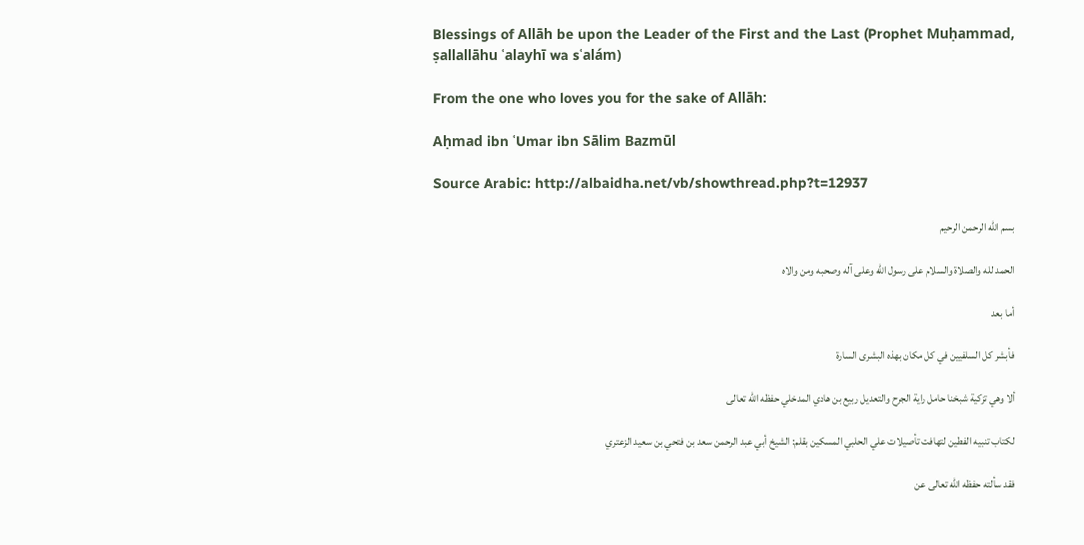Blessings of Allāh be upon the Leader of the First and the Last (Prophet Muḥammad, ṣallallāhu ʿalayhī wa sʿalám)

From the one who loves you for the sake of Allāh:

Aḥmad ibn ʿUmar ibn Sālim Bazmūl

Source Arabic: http://albaidha.net/vb/showthread.php?t=12937

بسم الله الرحمن الرحيم

الحمد لله والصلاة والسلام على رسول الله وعلى آله وصحبه ومن والاه

أما بعد

فأبشر كل السلفيين في كل مكان بهذه البشرى السارة

ألا وهي تزكية شبخنا حامل راية الجرح والتعديل ربيع بن هادي المدخلي حفظه الله تعالى

لكتاب تنبيه الفطين لتهافت تأصيلات علي الحلبي المسكين بقلم: الشيخ أبي عبد الرحمن سعد بن فتحي بن سعيد الزعتري

فقد سألته حفظه الله تعالى عن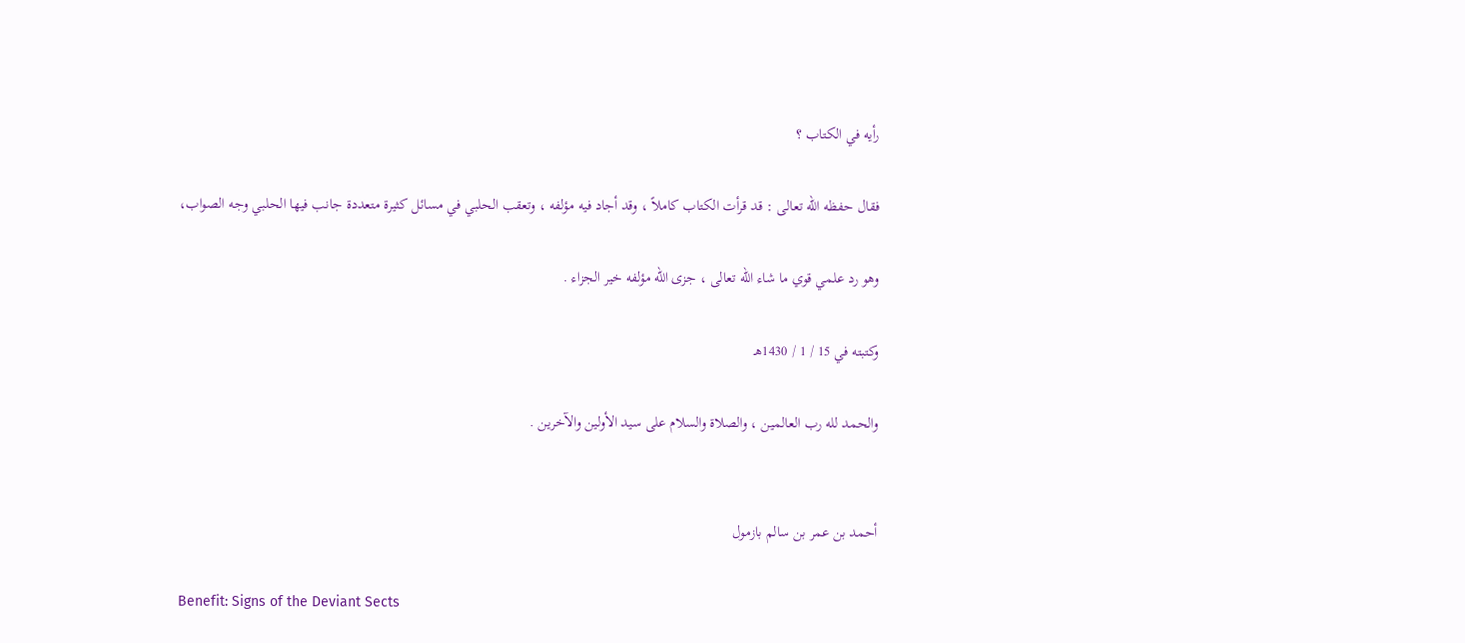رأيه في الكتاب ؟

فقال حفظه الله تعالى : قد قرأت الكتاب كاملاً ، وقد أجاد فيه مؤلفه ، وتعقب الحلبي في مسائل كثيرة متعددة جانب فيها الحلبي وجه الصواب،

وهو رد علمي قوي ما شاء الله تعالى ، جزى الله مؤلفه خير الجزاء .

وكتبته في 15 / 1 / 1430هـ

والحمد لله رب العالمين ، والصلاة والسلام على سيد الأولين والآخرين .


أحمد بن عمر بن سالم بازمول

Benefit: Signs of the Deviant Sects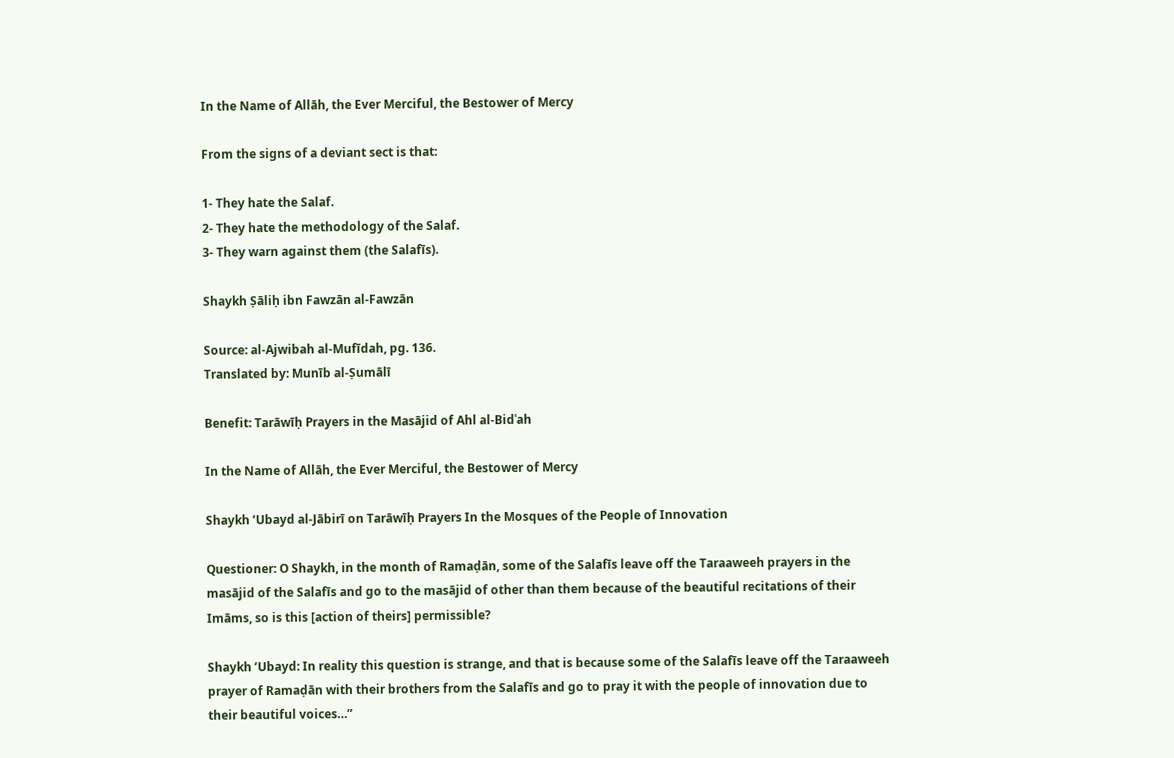In the Name of Allāh, the Ever Merciful, the Bestower of Mercy

From the signs of a deviant sect is that:

1- They hate the Salaf.
2- They hate the methodology of the Salaf.
3- They warn against them (the Salafīs).

Shaykh Ṣāliḥ ibn Fawzān al-Fawzān

Source: al-Ajwibah al-Mufīdah, pg. 136.
Translated by: Munīb al-Ṣumālī

Benefit: Tarāwīḥ Prayers in the Masājid of Ahl al-Bidʿah

In the Name of Allāh, the Ever Merciful, the Bestower of Mercy

Shaykh ’Ubayd al-Jābirī on Tarāwīḥ Prayers In the Mosques of the People of Innovation

Questioner: O Shaykh, in the month of Ramaḍān, some of the Salafīs leave off the Taraaweeh prayers in the masājid of the Salafīs and go to the masājid of other than them because of the beautiful recitations of their Imāms, so is this [action of theirs] permissible?

Shaykh ’Ubayd: In reality this question is strange, and that is because some of the Salafīs leave off the Taraaweeh prayer of Ramaḍān with their brothers from the Salafīs and go to pray it with the people of innovation due to their beautiful voices…”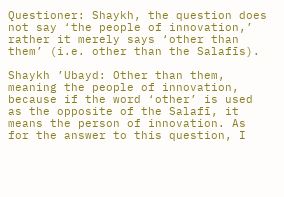Questioner: Shaykh, the question does not say ‘the people of innovation,’ rather it merely says ‘other than them’ (i.e. other than the Salafīs).

Shaykh ’Ubayd: Other than them, meaning the people of innovation, because if the word ‘other’ is used as the opposite of the Salafī, it means the person of innovation. As for the answer to this question, I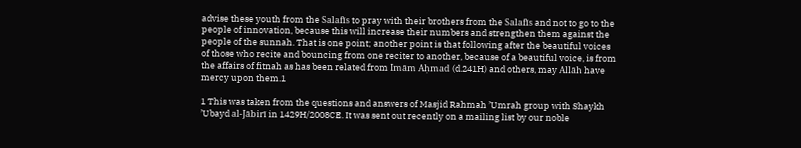advise these youth from the Salafīs to pray with their brothers from the Salafīs and not to go to the people of innovation, because this will increase their numbers and strengthen them against the people of the sunnah. That is one point; another point is that following after the beautiful voices of those who recite and bouncing from one reciter to another, because of a beautiful voice, is from the affairs of fitnah as has been related from Imām Aḥmad (d.241H) and others, may Allāh have mercy upon them.1

1 This was taken from the questions and answers of Masjid Rahmah ’Umrah group with Shaykh ’Ubayd al-Jābirī in 1429H/2008CE. It was sent out recently on a mailing list by our noble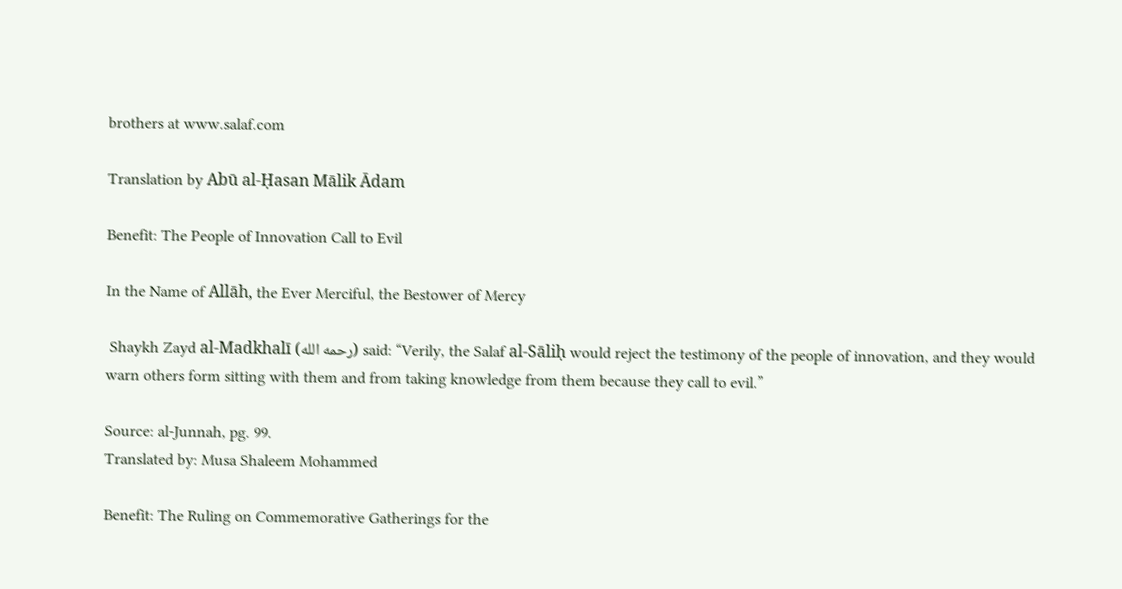brothers at www.salaf.com

Translation by Abū al-Ḥasan Mālik Ādam

Benefit: The People of Innovation Call to Evil

In the Name of Allāh, the Ever Merciful, the Bestower of Mercy

 Shaykh Zayd al-Madkhalī (رحمه الله) said: “Verily, the Salaf al-Sāliḥ would reject the testimony of the people of innovation, and they would warn others form sitting with them and from taking knowledge from them because they call to evil.”

Source: al-Junnah, pg. 99.
Translated by: Musa Shaleem Mohammed

Benefit: The Ruling on Commemorative Gatherings for the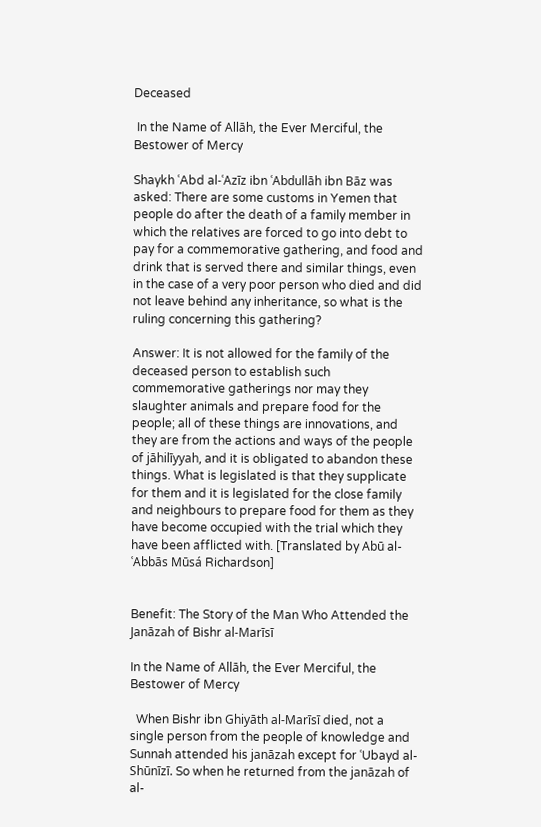Deceased

 In the Name of Allāh, the Ever Merciful, the Bestower of Mercy

Shaykh ʿAbd al-ʿAzīz ibn ʿAbdullāh ibn Bāz was asked: There are some customs in Yemen that people do after the death of a family member in which the relatives are forced to go into debt to pay for a commemorative gathering, and food and drink that is served there and similar things, even in the case of a very poor person who died and did not leave behind any inheritance, so what is the ruling concerning this gathering?

Answer: It is not allowed for the family of the deceased person to establish such commemorative gatherings nor may they slaughter animals and prepare food for the people; all of these things are innovations, and they are from the actions and ways of the people of jāhilīyyah, and it is obligated to abandon these things. What is legislated is that they supplicate for them and it is legislated for the close family and neighbours to prepare food for them as they have become occupied with the trial which they have been afflicted with. [Translated by Abū al-ʿAbbās Mūsá Richardson]


Benefit: The Story of the Man Who Attended the Janāzah of Bishr al-Marīsī

In the Name of Allāh, the Ever Merciful, the Bestower of Mercy

  When Bishr ibn Ghiyāth al-Marīsī died, not a single person from the people of knowledge and Sunnah attended his janāzah except for ʿUbayd al-Shūnīzī. So when he returned from the janāzah of al-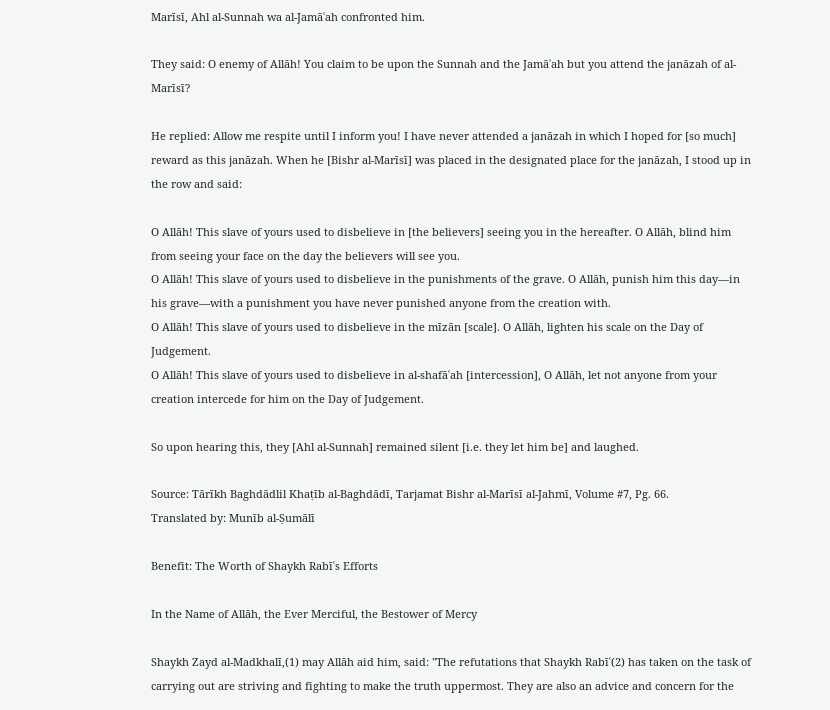Marīsī, Ahl al-Sunnah wa al-Jamāʿah confronted him.

They said: O enemy of Allāh! You claim to be upon the Sunnah and the Jamāʾah but you attend the janāzah of al-Marīsī?

He replied: Allow me respite until I inform you! I have never attended a janāzah in which I hoped for [so much] reward as this janāzah. When he [Bishr al-Marīsī] was placed in the designated place for the janāzah, I stood up in the row and said:

O Allāh! This slave of yours used to disbelieve in [the believers] seeing you in the hereafter. O Allāh, blind him from seeing your face on the day the believers will see you.
O Allāh! This slave of yours used to disbelieve in the punishments of the grave. O Allāh, punish him this day—in his grave—with a punishment you have never punished anyone from the creation with.
O Allāh! This slave of yours used to disbelieve in the mīzān [scale]. O Allāh, lighten his scale on the Day of Judgement.
O Allāh! This slave of yours used to disbelieve in al-shafāʿah [intercession], O Allāh, let not anyone from your creation intercede for him on the Day of Judgement.

So upon hearing this, they [Ahl al-Sunnah] remained silent [i.e. they let him be] and laughed.

Source: Tārīkh Baghdādlil Khaṭīb al-Baghdādī, Tarjamat Bishr al-Marīsī al-Jahmī, Volume #7, Pg. 66.
Translated by: Munīb al-Ṣumālī

Benefit: The Worth of Shaykh Rabīʿs Efforts

In the Name of Allāh, the Ever Merciful, the Bestower of Mercy

Shaykh Zayd al-Madkhalī,(1) may Allāh aid him, said: "The refutations that Shaykh Rabīʿ(2) has taken on the task of carrying out are striving and fighting to make the truth uppermost. They are also an advice and concern for the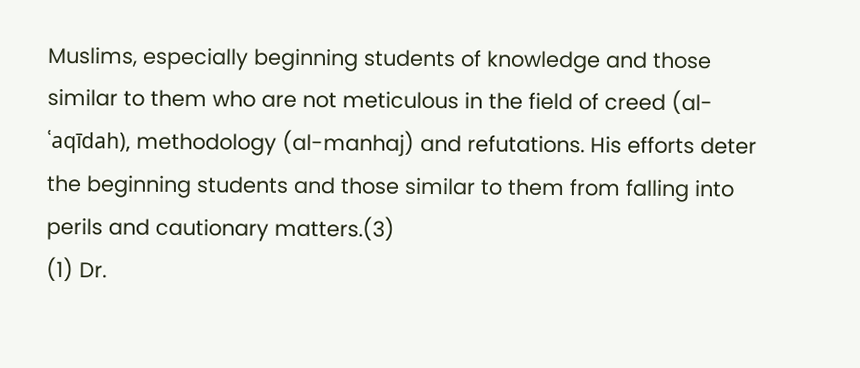Muslims, especially beginning students of knowledge and those similar to them who are not meticulous in the field of creed (al-ʿaqīdah), methodology (al-manhaj) and refutations. His efforts deter the beginning students and those similar to them from falling into perils and cautionary matters.(3)
(1) Dr.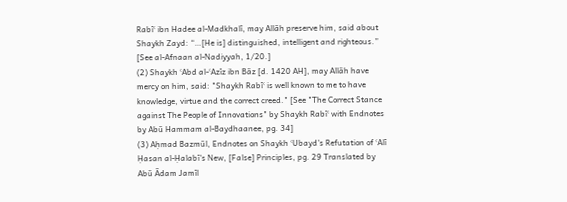Rabīʿ ibn Hadee al-Madkhalī, may Allāh preserve him, said about Shaykh Zayd: “…[He is] distinguished, intelligent and righteous.” [See al-Afnaan al-Nadiyyah, 1/20.]
(2) Shaykh ʿAbd al-ʿAzīz ibn Bāz [d. 1420 AH], may Allāh have mercy on him, said: "Shaykh Rabīʿ is well known to me to have knowledge, virtue and the correct creed." [See "The Correct Stance against The People of Innovations" by Shaykh Rabīʿ with Endnotes by Abū Hammam al-Baydhaanee, pg. 34]
(3) Aḥmad Bazmūl, Endnotes on Shaykh ʿUbayd's Refutation of ʿAlī Ḥasan al-Ḥalabī's New, [False] Principles, pg. 29 Translated by Abū Ādam Jamīl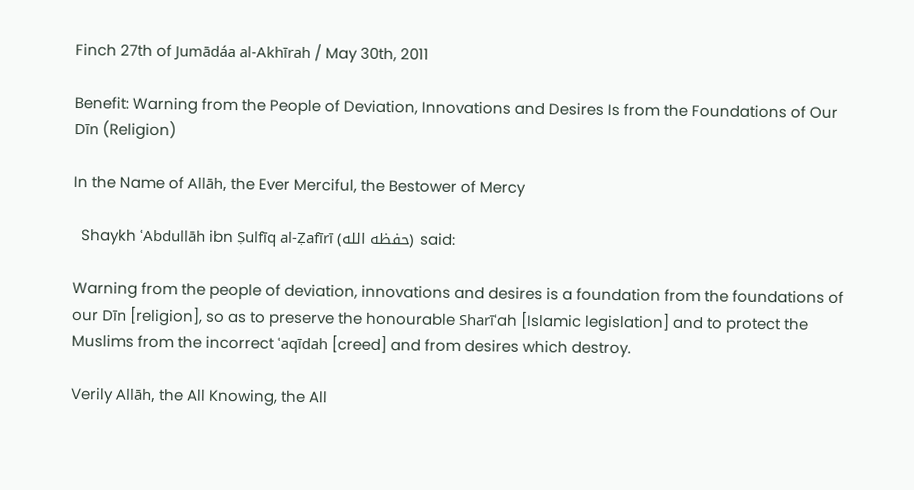Finch 27th of Jumādáa al-Akhīrah / May 30th, 2011

Benefit: Warning from the People of Deviation, Innovations and Desires Is from the Foundations of Our Dīn (Religion)

In the Name of Allāh, the Ever Merciful, the Bestower of Mercy

  Shaykh ʿAbdullāh ibn Ṣulfīq al-Ẓafīrī (حفظه الله) said:

Warning from the people of deviation, innovations and desires is a foundation from the foundations of our Dīn [religion], so as to preserve the honourable Sharīʿah [Islamic legislation] and to protect the Muslims from the incorrect ʿaqīdah [creed] and from desires which destroy.

Verily Allāh, the All Knowing, the All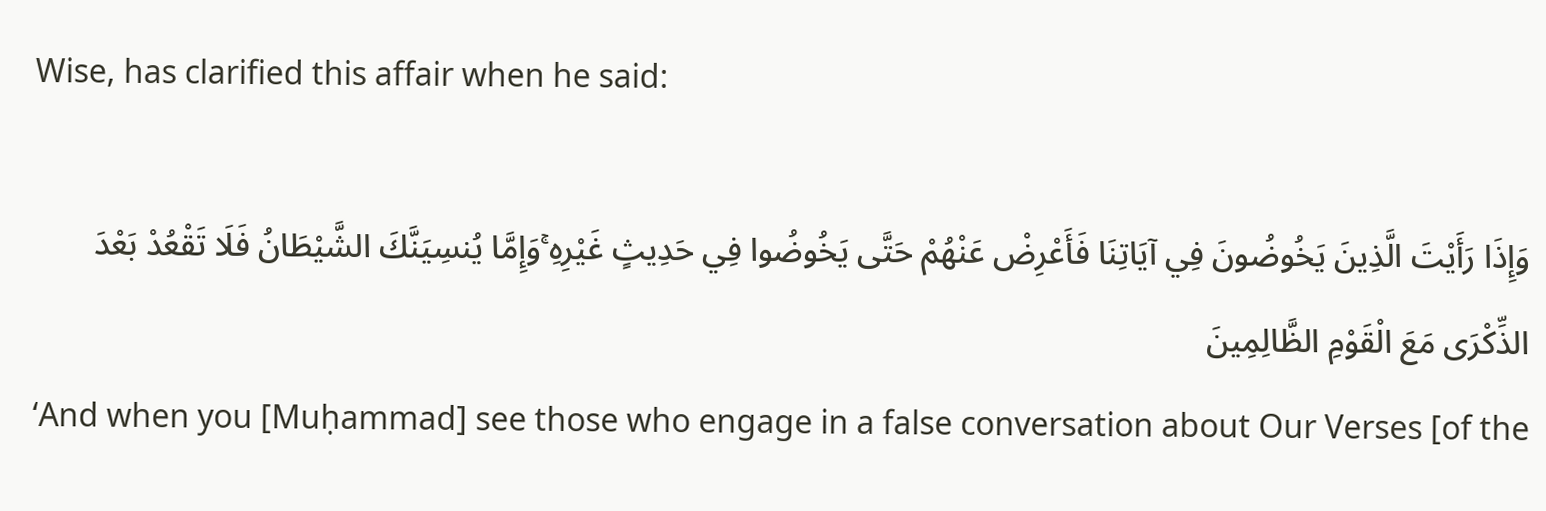Wise, has clarified this affair when he said:

وَإِذَا رَأَيْتَ الَّذِينَ يَخُوضُونَ فِي آيَاتِنَا فَأَعْرِضْ عَنْهُمْ حَتَّى يَخُوضُوا فِي حَدِيثٍ غَيْرِهِ ۚوَإِمَّا يُنسِيَنَّكَ الشَّيْطَانُ فَلَا تَقْعُدْ بَعْدَ الذِّكْرَى مَعَ الْقَوْمِ الظَّالِمِينَ
‘And when you [Muḥammad] see those who engage in a false conversation about Our Verses [of the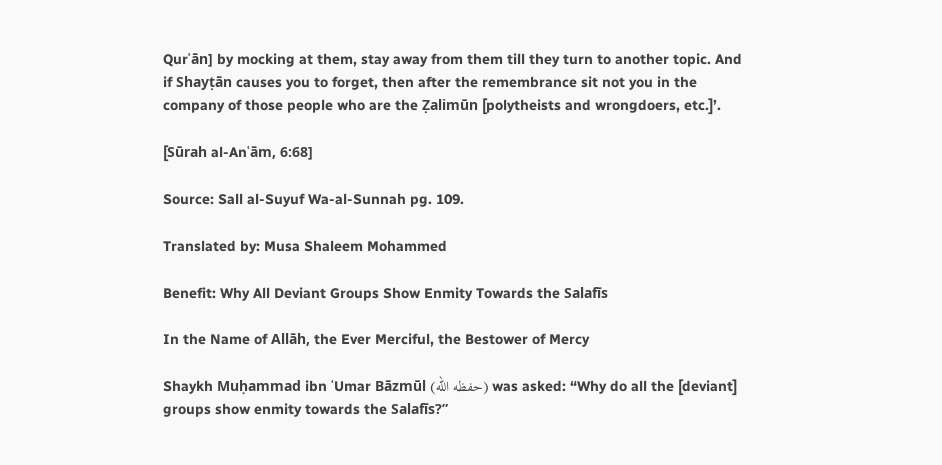Qurʾān] by mocking at them, stay away from them till they turn to another topic. And if Shayṭān causes you to forget, then after the remembrance sit not you in the company of those people who are the Ẓalimūn [polytheists and wrongdoers, etc.]’.

[Sūrah al-Anʿām, 6:68]

Source: Sall al-Suyuf Wa-al-Sunnah pg. 109.

Translated by: Musa Shaleem Mohammed

Benefit: Why All Deviant Groups Show Enmity Towards the Salafīs

In the Name of Allāh, the Ever Merciful, the Bestower of Mercy

Shaykh Muḥammad ibn ʿUmar Bāzmūl (حفظه الله) was asked: “Why do all the [deviant] groups show enmity towards the Salafīs?”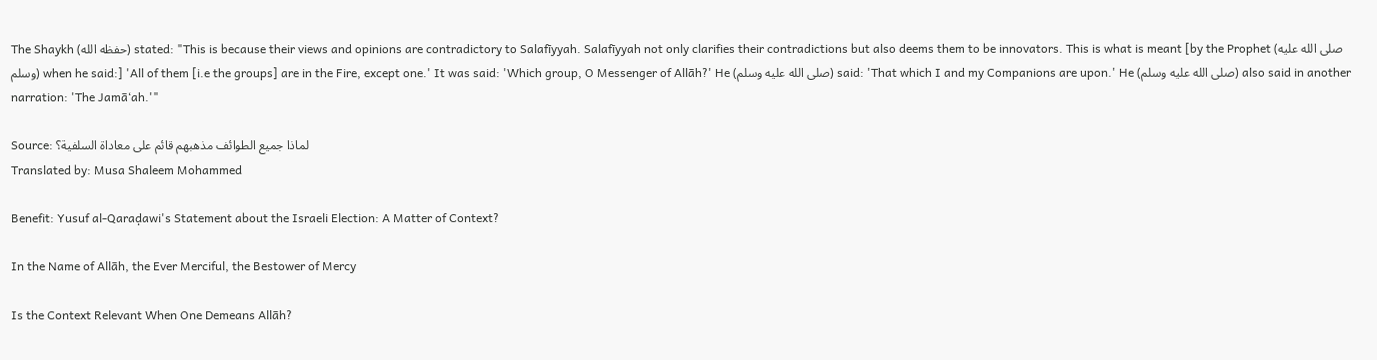The Shaykh (حفظه الله) stated: "This is because their views and opinions are contradictory to Salafīyyah. Salafīyyah not only clarifies their contradictions but also deems them to be innovators. This is what is meant [by the Prophet (صلى الله عليه وسلم) when he said:] 'All of them [i.e the groups] are in the Fire, except one.' It was said: 'Which group, O Messenger of Allāh?' He (صلى الله عليه وسلم) said: 'That which I and my Companions are upon.' He (صلى الله عليه وسلم) also said in another narration: 'The Jamā‘ah.'"

Source: لماذا جميع الطوائف مذهبهم قائم على معاداة السلفية؟
Translated by: Musa Shaleem Mohammed

Benefit: Yusuf al-Qaraḍawi's Statement about the Israeli Election: A Matter of Context?

In the Name of Allāh, the Ever Merciful, the Bestower of Mercy

Is the Context Relevant When One Demeans Allāh?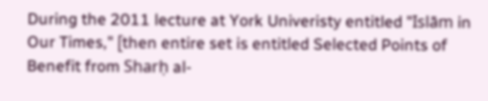During the 2011 lecture at York Univeristy entitled "Islām in Our Times," [then entire set is entitled Selected Points of Benefit from Sharḥ al-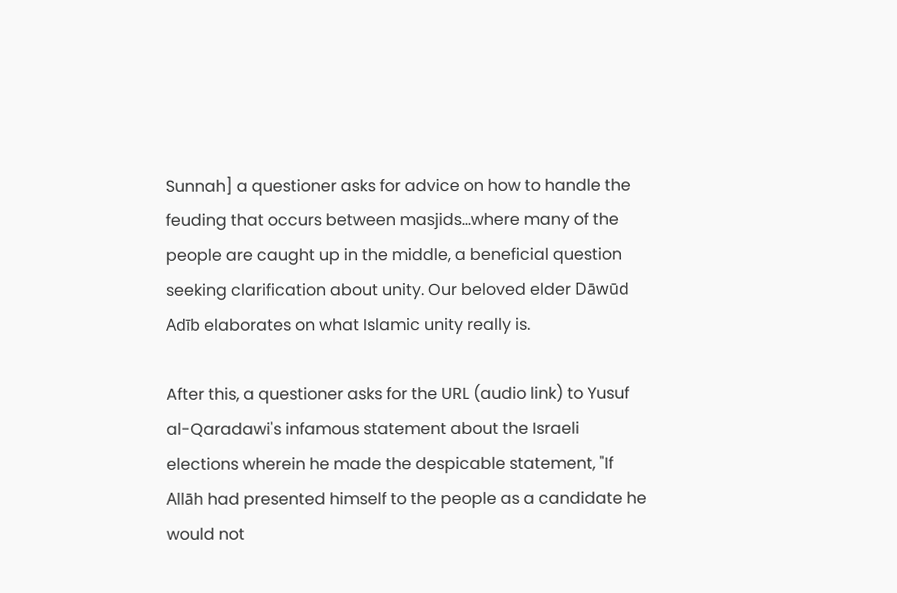Sunnah] a questioner asks for advice on how to handle the feuding that occurs between masjids…where many of the people are caught up in the middle, a beneficial question seeking clarification about unity. Our beloved elder Dāwūd Adīb elaborates on what Islamic unity really is.

After this, a questioner asks for the URL (audio link) to Yusuf al-Qaradawi's infamous statement about the Israeli elections wherein he made the despicable statement, "If Allāh had presented himself to the people as a candidate he would not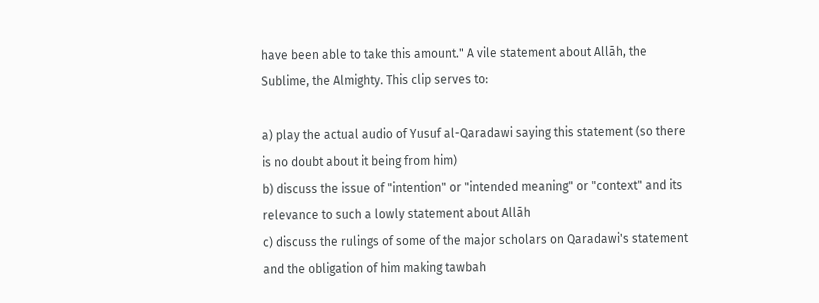have been able to take this amount." A vile statement about Allāh, the Sublime, the Almighty. This clip serves to:

a) play the actual audio of Yusuf al-Qaradawi saying this statement (so there is no doubt about it being from him)
b) discuss the issue of "intention" or "intended meaning" or "context" and its relevance to such a lowly statement about Allāh
c) discuss the rulings of some of the major scholars on Qaradawi's statement and the obligation of him making tawbah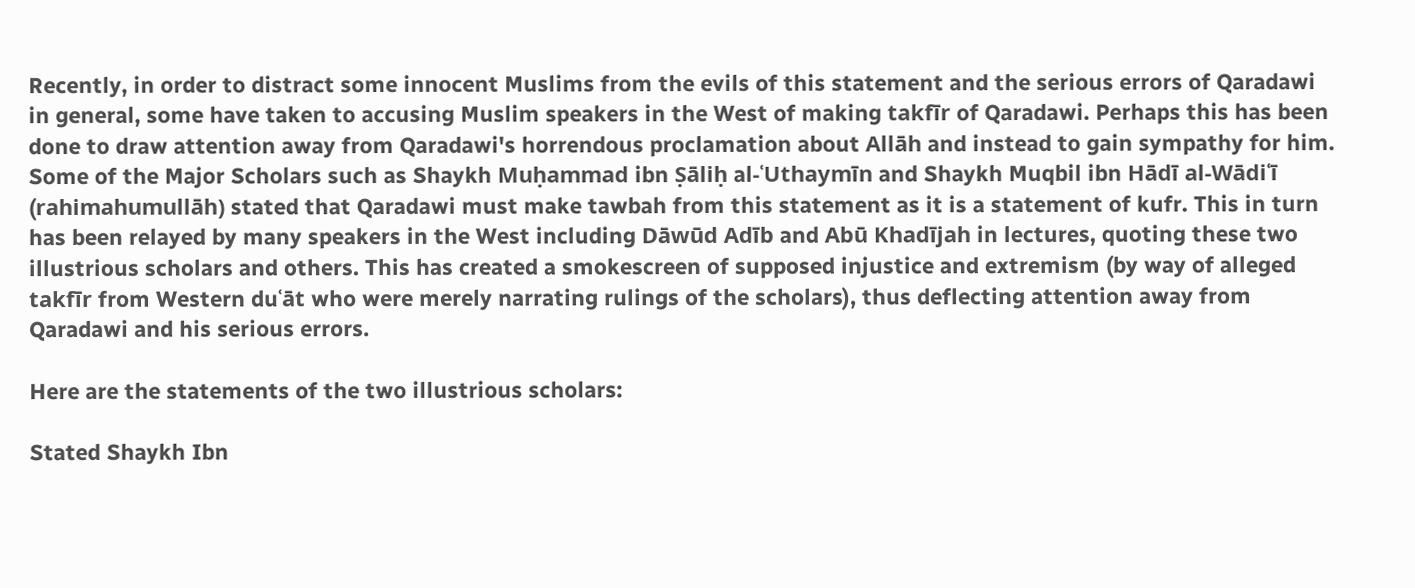Recently, in order to distract some innocent Muslims from the evils of this statement and the serious errors of Qaradawi in general, some have taken to accusing Muslim speakers in the West of making takfīr of Qaradawi. Perhaps this has been done to draw attention away from Qaradawi's horrendous proclamation about Allāh and instead to gain sympathy for him. Some of the Major Scholars such as Shaykh Muḥammad ibn Ṣāliḥ al-ʿUthaymīn and Shaykh Muqbil ibn Hādī al-Wādiʿī (rahimahumullāh) stated that Qaradawi must make tawbah from this statement as it is a statement of kufr. This in turn has been relayed by many speakers in the West including Dāwūd Adīb and Abū Khadījah in lectures, quoting these two illustrious scholars and others. This has created a smokescreen of supposed injustice and extremism (by way of alleged takfīr from Western duʿāt who were merely narrating rulings of the scholars), thus deflecting attention away from Qaradawi and his serious errors.

Here are the statements of the two illustrious scholars:

Stated Shaykh Ibn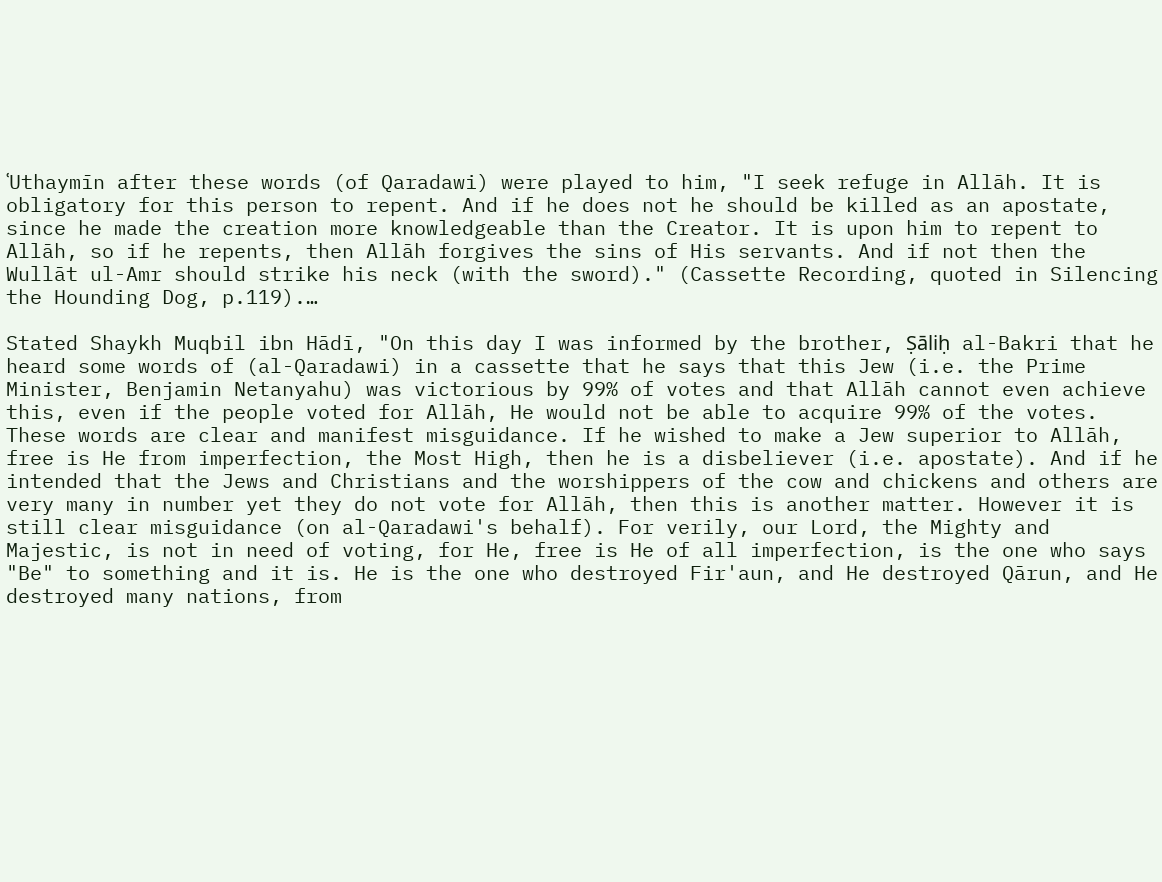ʿUthaymīn after these words (of Qaradawi) were played to him, "I seek refuge in Allāh. It is obligatory for this person to repent. And if he does not he should be killed as an apostate, since he made the creation more knowledgeable than the Creator. It is upon him to repent to Allāh, so if he repents, then Allāh forgives the sins of His servants. And if not then the Wullāt ul-Amr should strike his neck (with the sword)." (Cassette Recording, quoted in Silencing the Hounding Dog, p.119).…

Stated Shaykh Muqbil ibn Hādī, "On this day I was informed by the brother, Ṣāliḥ al-Bakri that he heard some words of (al-Qaradawi) in a cassette that he says that this Jew (i.e. the Prime Minister, Benjamin Netanyahu) was victorious by 99% of votes and that Allāh cannot even achieve this, even if the people voted for Allāh, He would not be able to acquire 99% of the votes. These words are clear and manifest misguidance. If he wished to make a Jew superior to Allāh, free is He from imperfection, the Most High, then he is a disbeliever (i.e. apostate). And if he intended that the Jews and Christians and the worshippers of the cow and chickens and others are very many in number yet they do not vote for Allāh, then this is another matter. However it is still clear misguidance (on al-Qaradawi's behalf). For verily, our Lord, the Mighty and Majestic, is not in need of voting, for He, free is He of all imperfection, is the one who says "Be" to something and it is. He is the one who destroyed Fir'aun, and He destroyed Qārun, and He destroyed many nations, from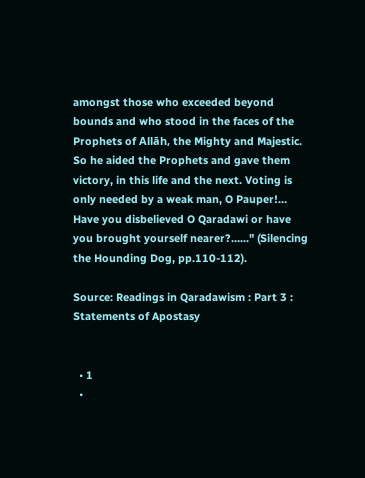amongst those who exceeded beyond bounds and who stood in the faces of the Prophets of Allāh, the Mighty and Majestic. So he aided the Prophets and gave them victory, in this life and the next. Voting is only needed by a weak man, O Pauper!… Have you disbelieved O Qaradawi or have you brought yourself nearer?…..." (Silencing the Hounding Dog, pp.110-112).

Source: Readings in Qaradawism : Part 3 : Statements of Apostasy


  • 1
  •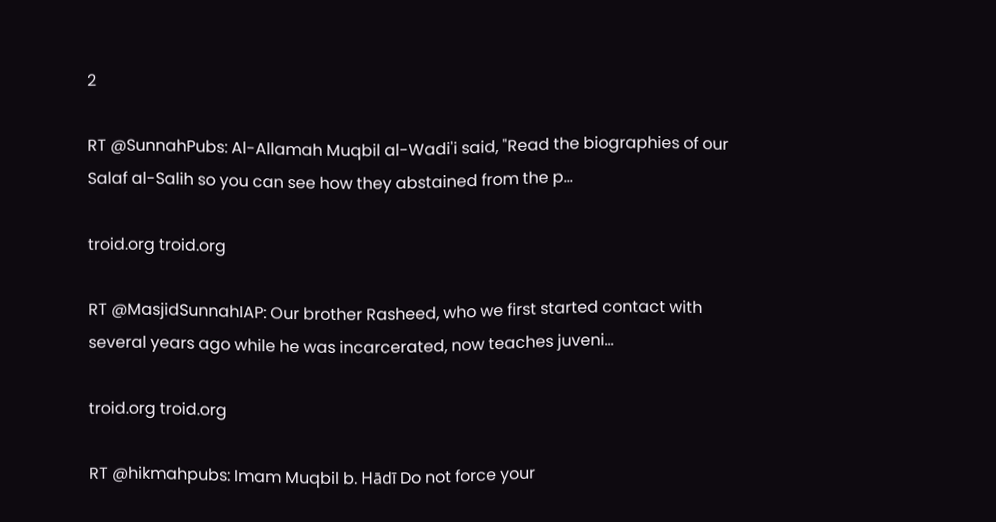2

RT @SunnahPubs: Al-Allamah Muqbil al-Wadi'i said, "Read the biographies of our Salaf al-Salih so you can see how they abstained from the p…

troid.org troid.org

RT @MasjidSunnahIAP: Our brother Rasheed, who we first started contact with several years ago while he was incarcerated, now teaches juveni…

troid.org troid.org

RT @hikmahpubs: Imam Muqbil b. Hādī Do not force your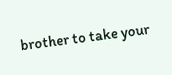brother to take your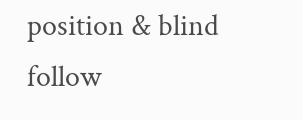position & blind follow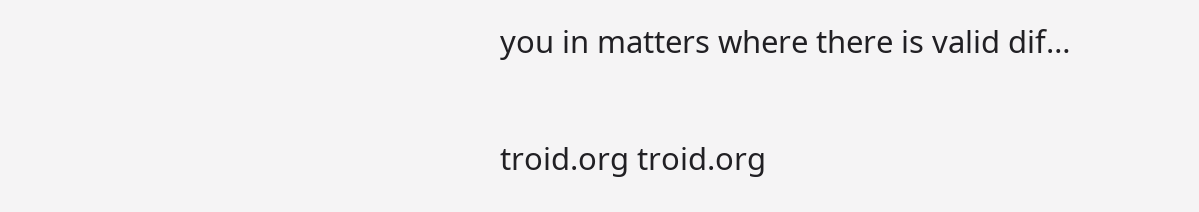you in matters where there is valid dif…

troid.org troid.org